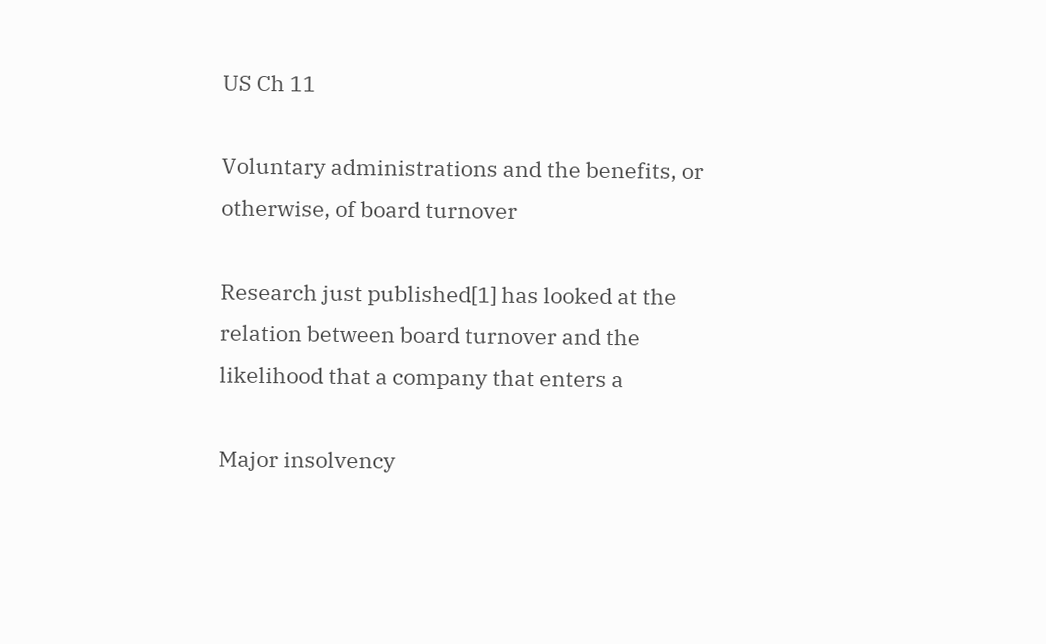US Ch 11

Voluntary administrations and the benefits, or otherwise, of board turnover

Research just published[1] has looked at the relation between board turnover and the likelihood that a company that enters a

Major insolvency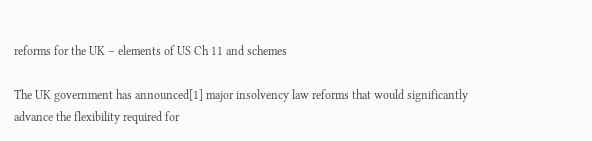reforms for the UK – elements of US Ch 11 and schemes

The UK government has announced[1] major insolvency law reforms that would significantly advance the flexibility required for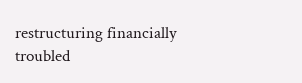restructuring financially troubled